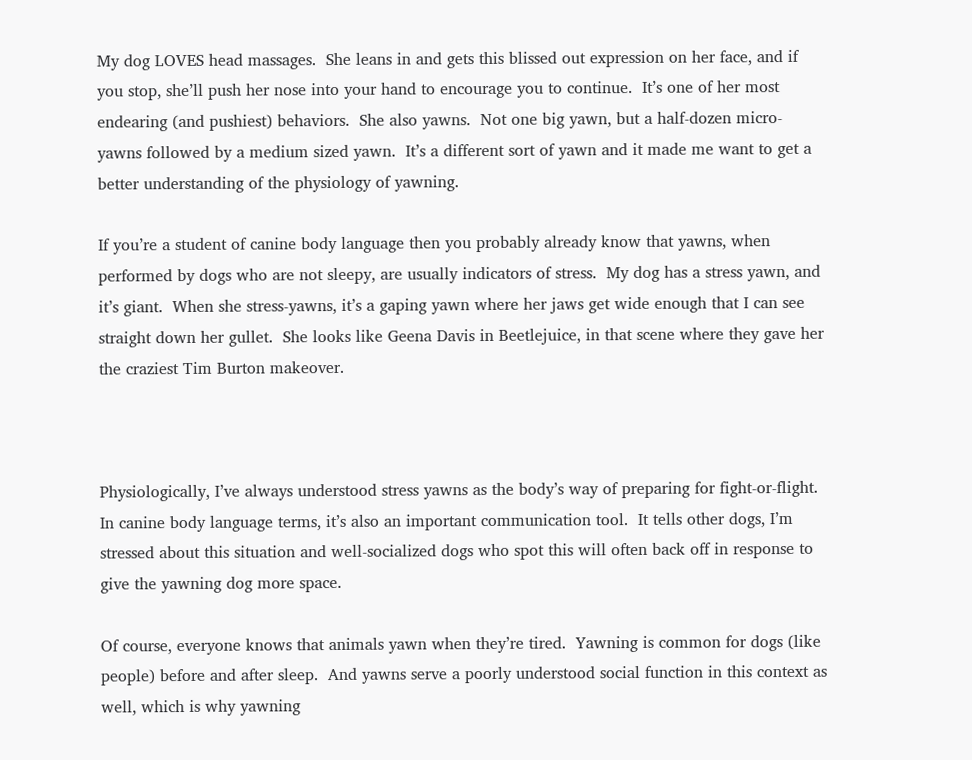My dog LOVES head massages.  She leans in and gets this blissed out expression on her face, and if you stop, she’ll push her nose into your hand to encourage you to continue.  It’s one of her most endearing (and pushiest) behaviors.  She also yawns.  Not one big yawn, but a half-dozen micro-yawns followed by a medium sized yawn.  It’s a different sort of yawn and it made me want to get a better understanding of the physiology of yawning.

If you’re a student of canine body language then you probably already know that yawns, when performed by dogs who are not sleepy, are usually indicators of stress.  My dog has a stress yawn, and it’s giant.  When she stress-yawns, it’s a gaping yawn where her jaws get wide enough that I can see straight down her gullet.  She looks like Geena Davis in Beetlejuice, in that scene where they gave her the craziest Tim Burton makeover.



Physiologically, I’ve always understood stress yawns as the body’s way of preparing for fight-or-flight.  In canine body language terms, it’s also an important communication tool.  It tells other dogs, I’m stressed about this situation and well-socialized dogs who spot this will often back off in response to give the yawning dog more space.

Of course, everyone knows that animals yawn when they’re tired.  Yawning is common for dogs (like people) before and after sleep.  And yawns serve a poorly understood social function in this context as well, which is why yawning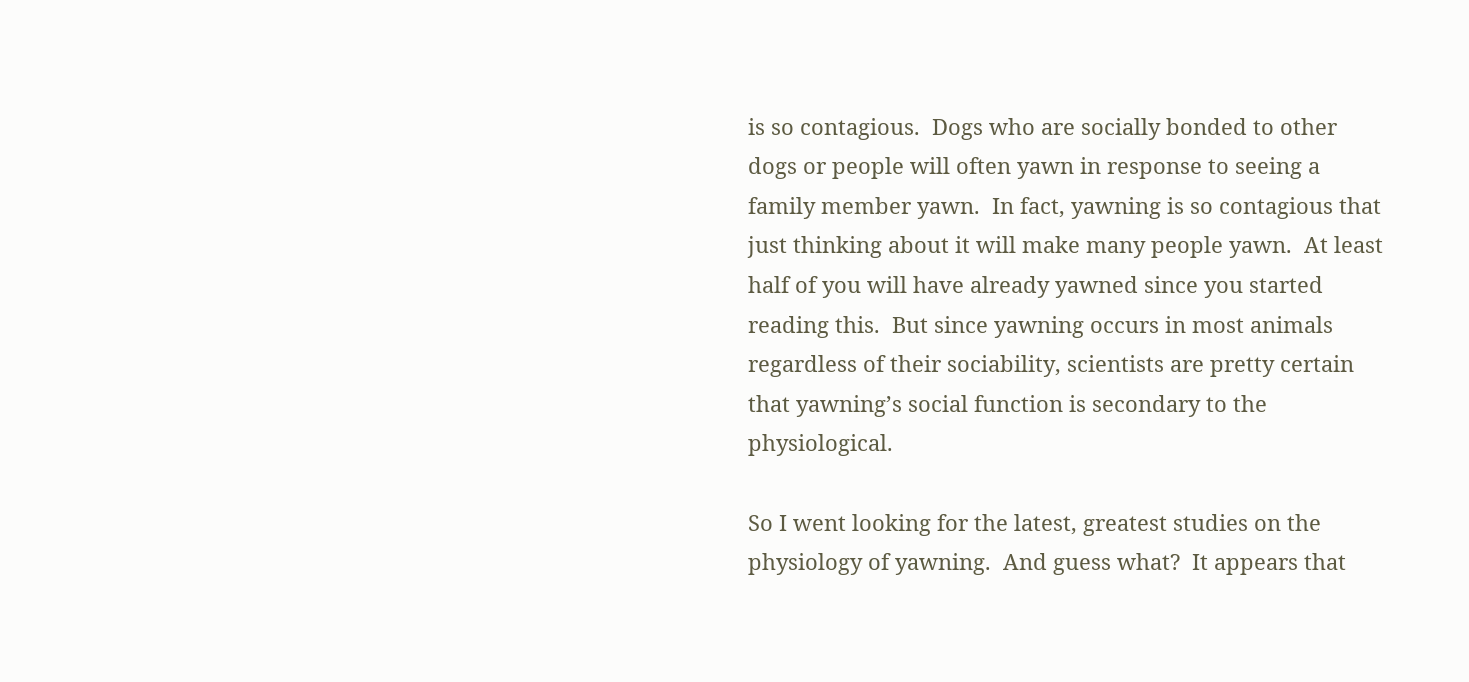is so contagious.  Dogs who are socially bonded to other dogs or people will often yawn in response to seeing a family member yawn.  In fact, yawning is so contagious that just thinking about it will make many people yawn.  At least half of you will have already yawned since you started reading this.  But since yawning occurs in most animals regardless of their sociability, scientists are pretty certain that yawning’s social function is secondary to the physiological.

So I went looking for the latest, greatest studies on the physiology of yawning.  And guess what?  It appears that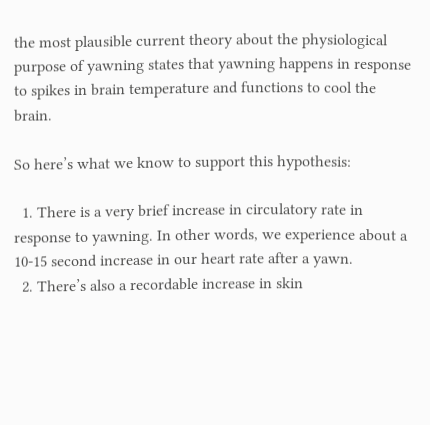the most plausible current theory about the physiological purpose of yawning states that yawning happens in response to spikes in brain temperature and functions to cool the brain.

So here’s what we know to support this hypothesis:

  1. There is a very brief increase in circulatory rate in response to yawning. In other words, we experience about a 10-15 second increase in our heart rate after a yawn.
  2. There’s also a recordable increase in skin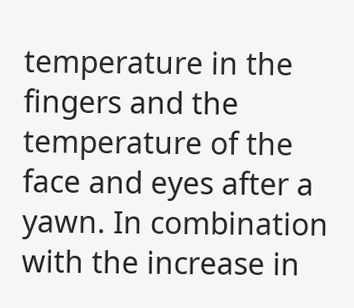temperature in the fingers and the temperature of the face and eyes after a yawn. In combination with the increase in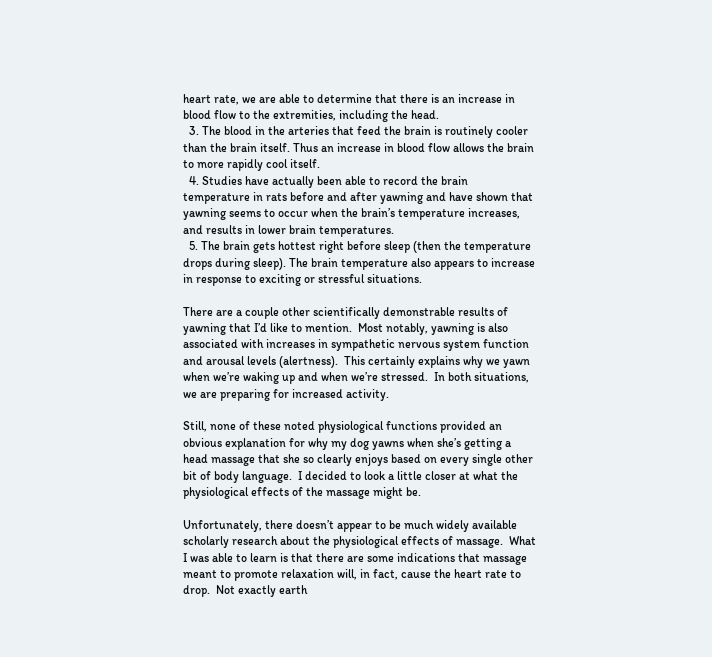heart rate, we are able to determine that there is an increase in blood flow to the extremities, including the head.
  3. The blood in the arteries that feed the brain is routinely cooler than the brain itself. Thus an increase in blood flow allows the brain to more rapidly cool itself.
  4. Studies have actually been able to record the brain temperature in rats before and after yawning and have shown that yawning seems to occur when the brain’s temperature increases, and results in lower brain temperatures.
  5. The brain gets hottest right before sleep (then the temperature drops during sleep). The brain temperature also appears to increase in response to exciting or stressful situations.

There are a couple other scientifically demonstrable results of yawning that I’d like to mention.  Most notably, yawning is also associated with increases in sympathetic nervous system function and arousal levels (alertness).  This certainly explains why we yawn when we’re waking up and when we’re stressed.  In both situations, we are preparing for increased activity.

Still, none of these noted physiological functions provided an obvious explanation for why my dog yawns when she’s getting a head massage that she so clearly enjoys based on every single other bit of body language.  I decided to look a little closer at what the physiological effects of the massage might be.

Unfortunately, there doesn’t appear to be much widely available scholarly research about the physiological effects of massage.  What I was able to learn is that there are some indications that massage meant to promote relaxation will, in fact, cause the heart rate to drop.  Not exactly earth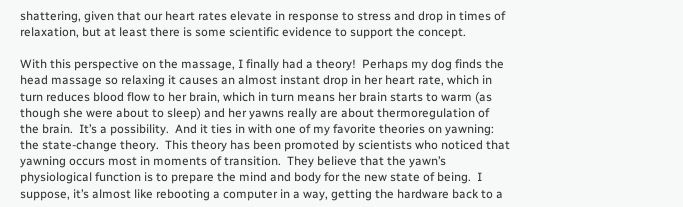shattering, given that our heart rates elevate in response to stress and drop in times of relaxation, but at least there is some scientific evidence to support the concept.

With this perspective on the massage, I finally had a theory!  Perhaps my dog finds the head massage so relaxing it causes an almost instant drop in her heart rate, which in turn reduces blood flow to her brain, which in turn means her brain starts to warm (as though she were about to sleep) and her yawns really are about thermoregulation of the brain.  It’s a possibility.  And it ties in with one of my favorite theories on yawning: the state-change theory.  This theory has been promoted by scientists who noticed that yawning occurs most in moments of transition.  They believe that the yawn’s physiological function is to prepare the mind and body for the new state of being.  I suppose, it’s almost like rebooting a computer in a way, getting the hardware back to a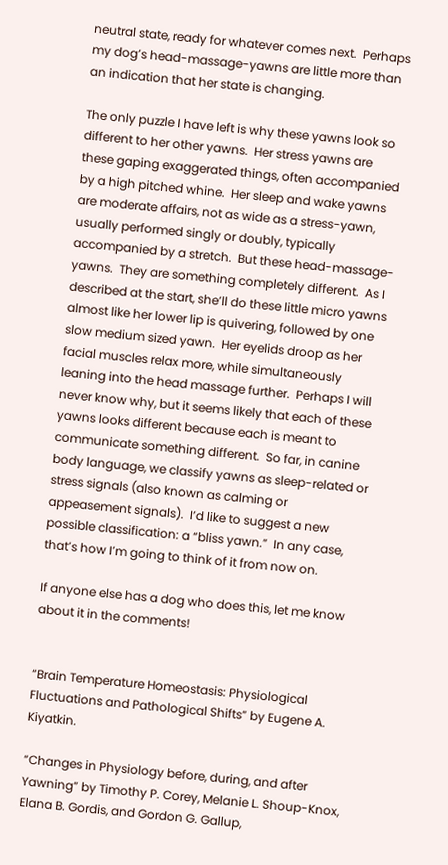neutral state, ready for whatever comes next.  Perhaps my dog’s head-massage-yawns are little more than an indication that her state is changing.

The only puzzle I have left is why these yawns look so different to her other yawns.  Her stress yawns are these gaping exaggerated things, often accompanied by a high pitched whine.  Her sleep and wake yawns are moderate affairs, not as wide as a stress-yawn, usually performed singly or doubly, typically accompanied by a stretch.  But these head-massage-yawns.  They are something completely different.  As I described at the start, she’ll do these little micro yawns almost like her lower lip is quivering, followed by one slow medium sized yawn.  Her eyelids droop as her facial muscles relax more, while simultaneously leaning into the head massage further.  Perhaps I will never know why, but it seems likely that each of these yawns looks different because each is meant to communicate something different.  So far, in canine body language, we classify yawns as sleep-related or stress signals (also known as calming or appeasement signals).  I’d like to suggest a new possible classification: a “bliss yawn.”  In any case, that’s how I’m going to think of it from now on.

If anyone else has a dog who does this, let me know about it in the comments!


“Brain Temperature Homeostasis: Physiological Fluctuations and Pathological Shifts” by Eugene A. Kiyatkin.

“Changes in Physiology before, during, and after Yawning” by Timothy P. Corey, Melanie L. Shoup-Knox, Elana B. Gordis, and Gordon G. Gallup,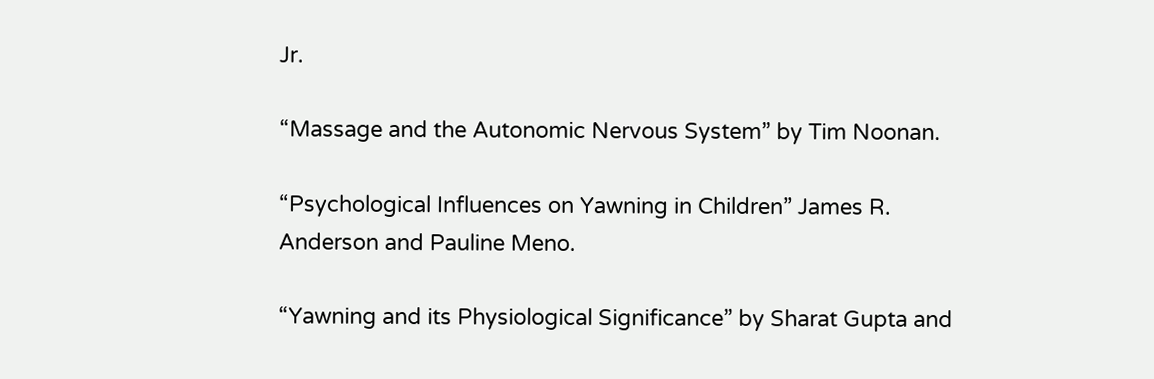Jr.

“Massage and the Autonomic Nervous System” by Tim Noonan.

“Psychological Influences on Yawning in Children” James R. Anderson and Pauline Meno.

“Yawning and its Physiological Significance” by Sharat Gupta and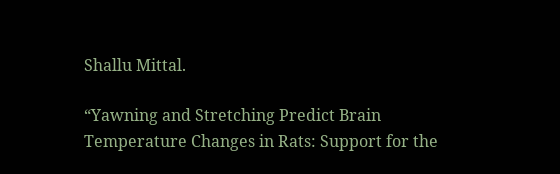Shallu Mittal.

“Yawning and Stretching Predict Brain Temperature Changes in Rats: Support for the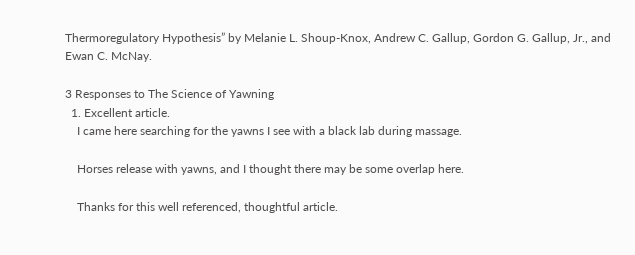Thermoregulatory Hypothesis” by Melanie L. Shoup-Knox, Andrew C. Gallup, Gordon G. Gallup, Jr., and Ewan C. McNay.

3 Responses to The Science of Yawning
  1. Excellent article.
    I came here searching for the yawns I see with a black lab during massage.

    Horses release with yawns, and I thought there may be some overlap here.

    Thanks for this well referenced, thoughtful article.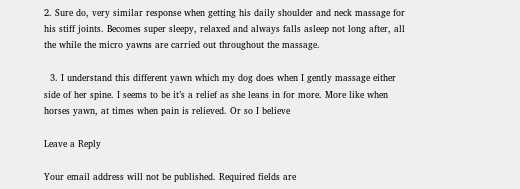2. Sure do, very similar response when getting his daily shoulder and neck massage for his stiff joints. Becomes super sleepy, relaxed and always falls asleep not long after, all the while the micro yawns are carried out throughout the massage.

  3. I understand this different yawn which my dog does when I gently massage either side of her spine. I seems to be it’s a relief as she leans in for more. More like when horses yawn, at times when pain is relieved. Or so I believe

Leave a Reply

Your email address will not be published. Required fields are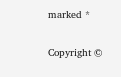marked *

Copyright ©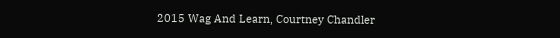2015 Wag And Learn, Courtney Chandler